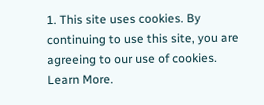1. This site uses cookies. By continuing to use this site, you are agreeing to our use of cookies. Learn More.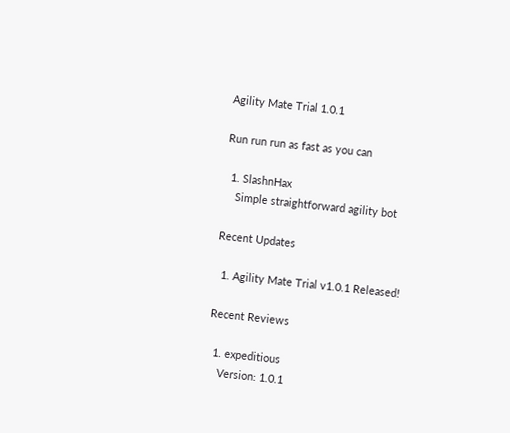Agility Mate Trial 1.0.1

Run run run as fast as you can

  1. SlashnHax
    Simple straightforward agility bot

Recent Updates

  1. Agility Mate Trial v1.0.1 Released!

Recent Reviews

  1. expeditious
    Version: 1.0.1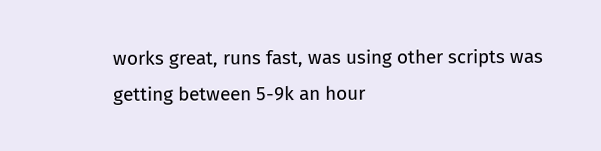works great, runs fast, was using other scripts was getting between 5-9k an hour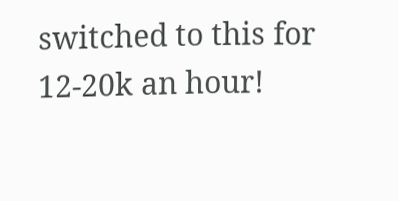switched to this for 12-20k an hour!